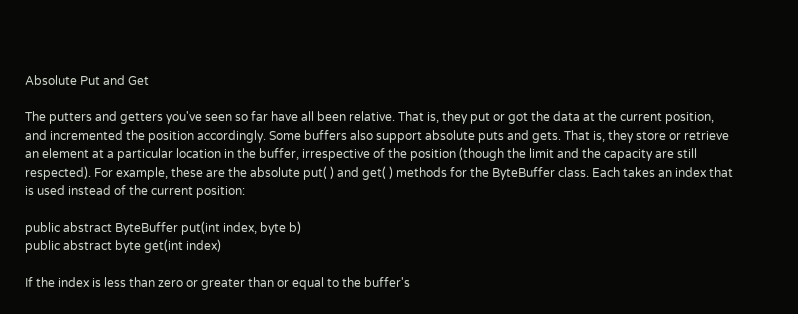Absolute Put and Get

The putters and getters you've seen so far have all been relative. That is, they put or got the data at the current position, and incremented the position accordingly. Some buffers also support absolute puts and gets. That is, they store or retrieve an element at a particular location in the buffer, irrespective of the position (though the limit and the capacity are still respected). For example, these are the absolute put( ) and get( ) methods for the ByteBuffer class. Each takes an index that is used instead of the current position:

public abstract ByteBuffer put(int index, byte b)
public abstract byte get(int index)

If the index is less than zero or greater than or equal to the buffer's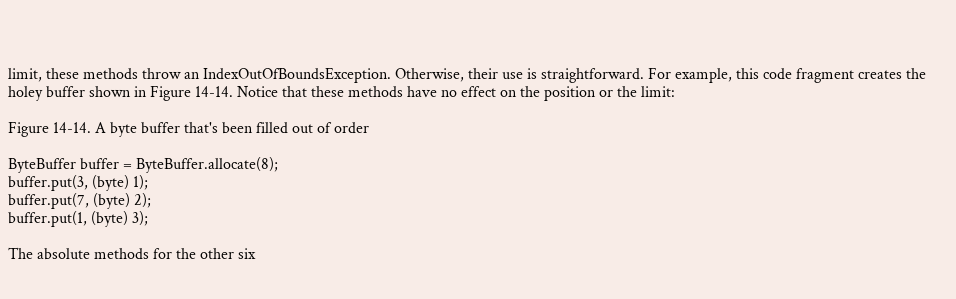limit, these methods throw an IndexOutOfBoundsException. Otherwise, their use is straightforward. For example, this code fragment creates the holey buffer shown in Figure 14-14. Notice that these methods have no effect on the position or the limit:

Figure 14-14. A byte buffer that's been filled out of order

ByteBuffer buffer = ByteBuffer.allocate(8);
buffer.put(3, (byte) 1);
buffer.put(7, (byte) 2);
buffer.put(1, (byte) 3);

The absolute methods for the other six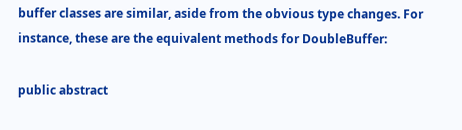buffer classes are similar, aside from the obvious type changes. For instance, these are the equivalent methods for DoubleBuffer:

public abstract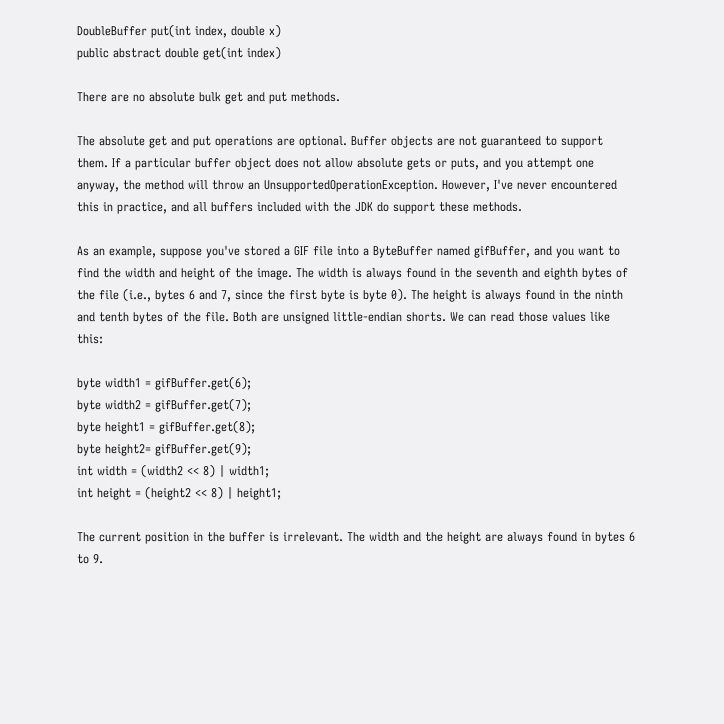DoubleBuffer put(int index, double x)
public abstract double get(int index)

There are no absolute bulk get and put methods.

The absolute get and put operations are optional. Buffer objects are not guaranteed to support them. If a particular buffer object does not allow absolute gets or puts, and you attempt one anyway, the method will throw an UnsupportedOperationException. However, I've never encountered this in practice, and all buffers included with the JDK do support these methods.

As an example, suppose you've stored a GIF file into a ByteBuffer named gifBuffer, and you want to find the width and height of the image. The width is always found in the seventh and eighth bytes of the file (i.e., bytes 6 and 7, since the first byte is byte 0). The height is always found in the ninth and tenth bytes of the file. Both are unsigned little-endian shorts. We can read those values like this:

byte width1 = gifBuffer.get(6);
byte width2 = gifBuffer.get(7);
byte height1 = gifBuffer.get(8);
byte height2= gifBuffer.get(9);
int width = (width2 << 8) | width1;
int height = (height2 << 8) | height1;

The current position in the buffer is irrelevant. The width and the height are always found in bytes 6 to 9.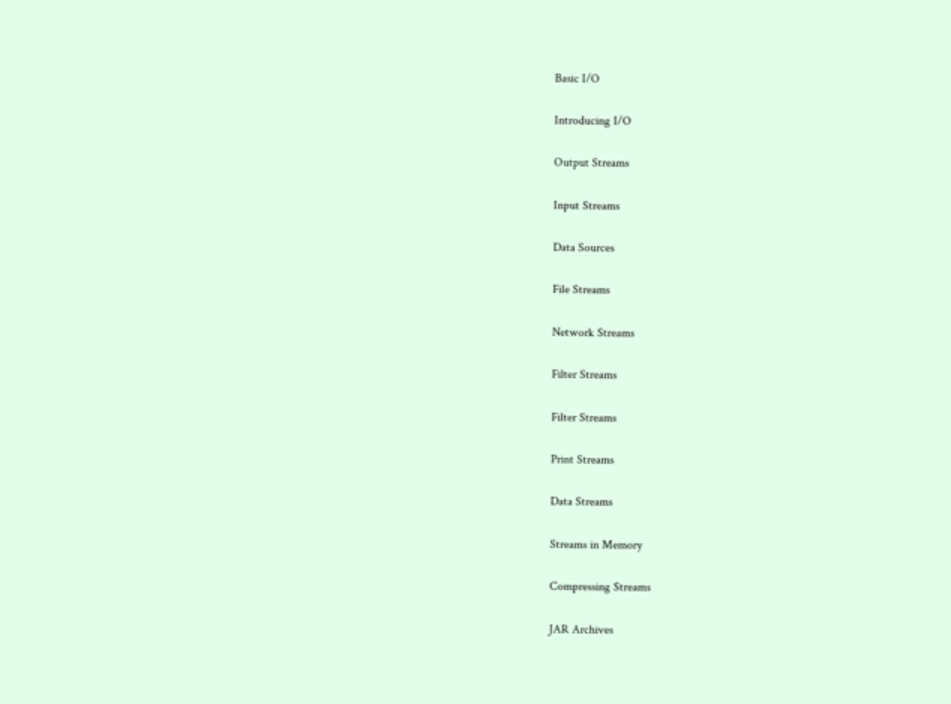Basic I/O

Introducing I/O

Output Streams

Input Streams

Data Sources

File Streams

Network Streams

Filter Streams

Filter Streams

Print Streams

Data Streams

Streams in Memory

Compressing Streams

JAR Archives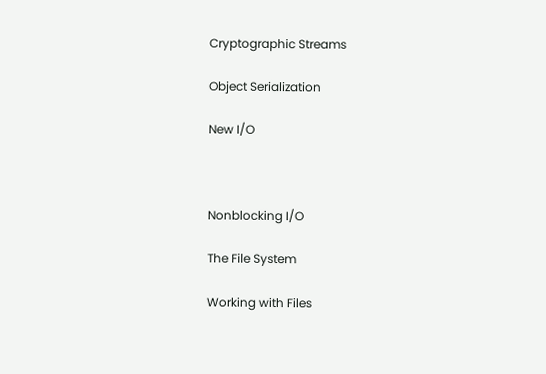Cryptographic Streams

Object Serialization

New I/O



Nonblocking I/O

The File System

Working with Files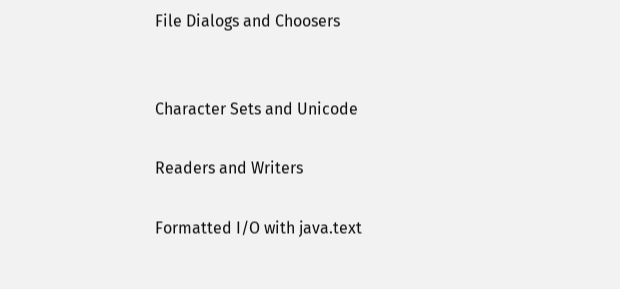File Dialogs and Choosers


Character Sets and Unicode

Readers and Writers

Formatted I/O with java.text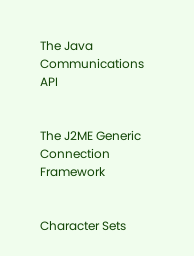The Java Communications API


The J2ME Generic Connection Framework


Character Sets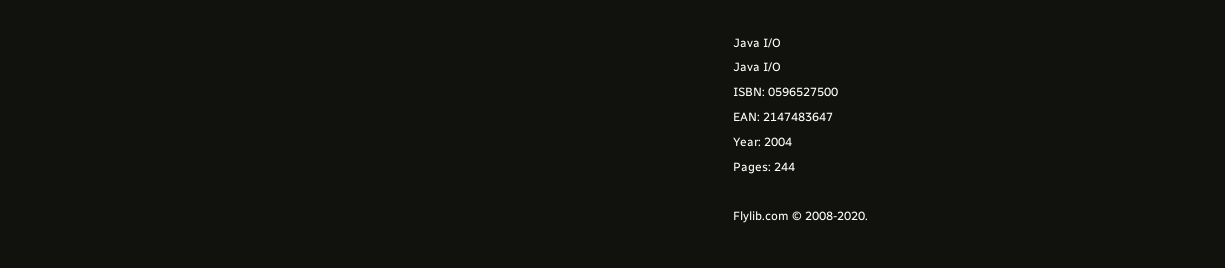Java I/O
Java I/O
ISBN: 0596527500
EAN: 2147483647
Year: 2004
Pages: 244

Flylib.com © 2008-2020.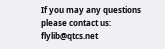If you may any questions please contact us: flylib@qtcs.net